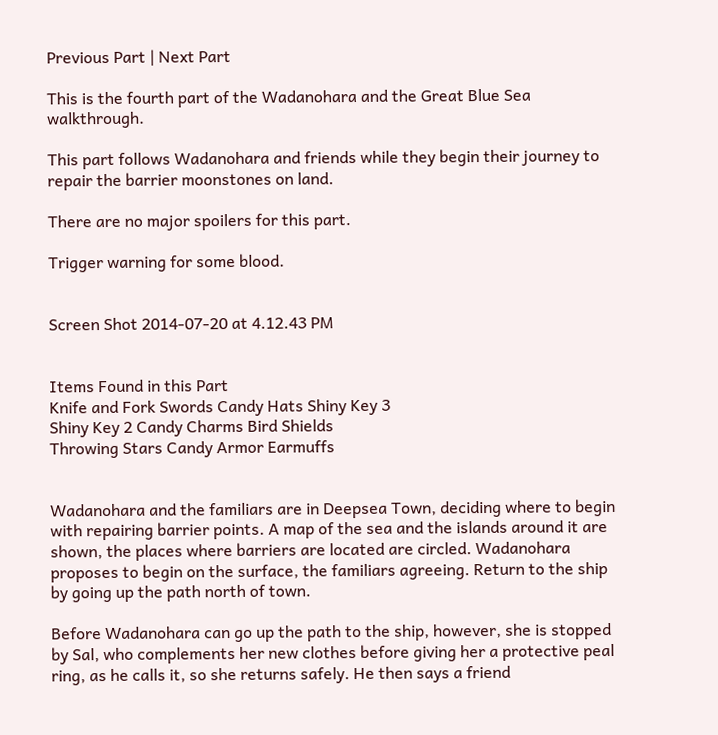Previous Part | Next Part

This is the fourth part of the Wadanohara and the Great Blue Sea walkthrough.

This part follows Wadanohara and friends while they begin their journey to repair the barrier moonstones on land.

There are no major spoilers for this part.

Trigger warning for some blood.


Screen Shot 2014-07-20 at 4.12.43 PM


Items Found in this Part
Knife and Fork Swords Candy Hats Shiny Key 3
Shiny Key 2 Candy Charms Bird Shields
Throwing Stars Candy Armor Earmuffs


Wadanohara and the familiars are in Deepsea Town, deciding where to begin with repairing barrier points. A map of the sea and the islands around it are shown, the places where barriers are located are circled. Wadanohara proposes to begin on the surface, the familiars agreeing. Return to the ship by going up the path north of town.

Before Wadanohara can go up the path to the ship, however, she is stopped by Sal, who complements her new clothes before giving her a protective peal ring, as he calls it, so she returns safely. He then says a friend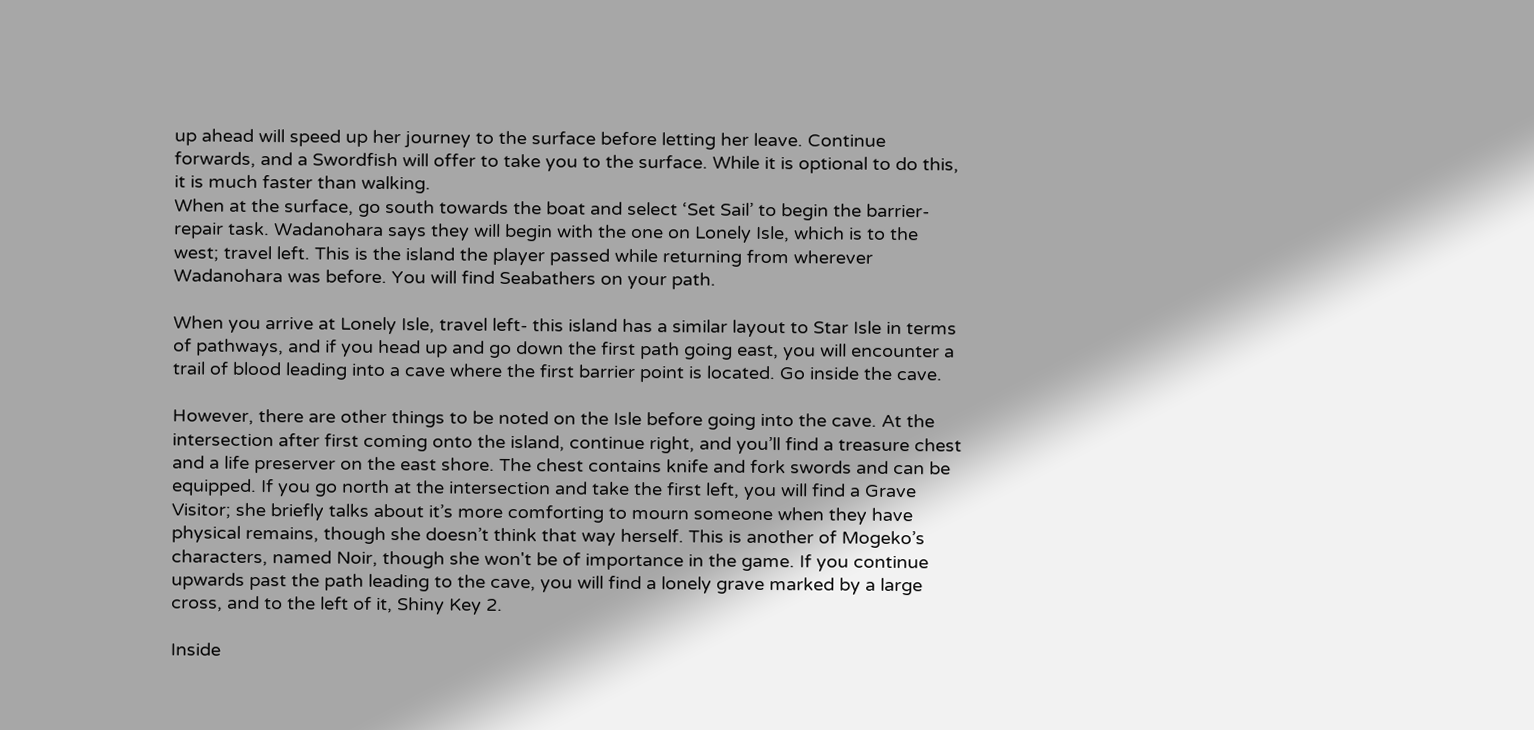up ahead will speed up her journey to the surface before letting her leave. Continue forwards, and a Swordfish will offer to take you to the surface. While it is optional to do this, it is much faster than walking.
When at the surface, go south towards the boat and select ‘Set Sail’ to begin the barrier-repair task. Wadanohara says they will begin with the one on Lonely Isle, which is to the west; travel left. This is the island the player passed while returning from wherever Wadanohara was before. You will find Seabathers on your path.

When you arrive at Lonely Isle, travel left- this island has a similar layout to Star Isle in terms of pathways, and if you head up and go down the first path going east, you will encounter a trail of blood leading into a cave where the first barrier point is located. Go inside the cave.

However, there are other things to be noted on the Isle before going into the cave. At the intersection after first coming onto the island, continue right, and you’ll find a treasure chest and a life preserver on the east shore. The chest contains knife and fork swords and can be equipped. If you go north at the intersection and take the first left, you will find a Grave Visitor; she briefly talks about it’s more comforting to mourn someone when they have physical remains, though she doesn’t think that way herself. This is another of Mogeko’s characters, named Noir, though she won't be of importance in the game. If you continue upwards past the path leading to the cave, you will find a lonely grave marked by a large cross, and to the left of it, Shiny Key 2.

Inside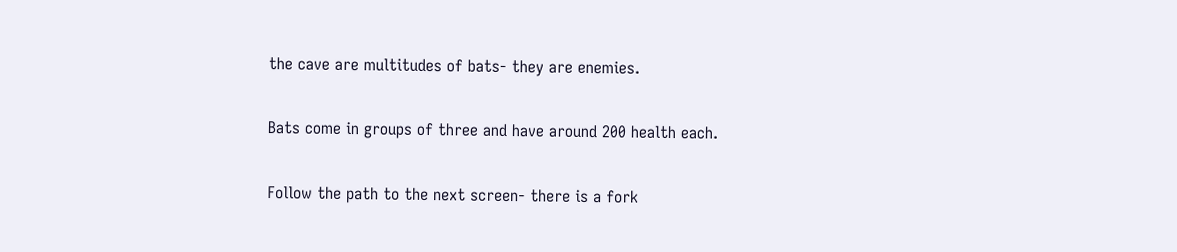the cave are multitudes of bats- they are enemies.

Bats come in groups of three and have around 200 health each.

Follow the path to the next screen- there is a fork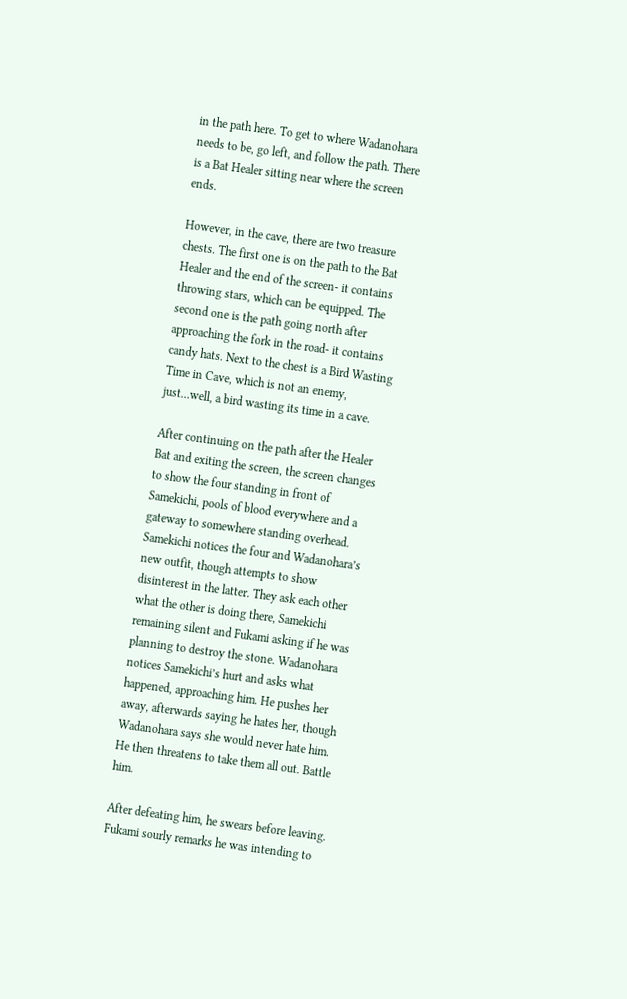in the path here. To get to where Wadanohara needs to be, go left, and follow the path. There is a Bat Healer sitting near where the screen ends.

However, in the cave, there are two treasure chests. The first one is on the path to the Bat Healer and the end of the screen- it contains throwing stars, which can be equipped. The second one is the path going north after approaching the fork in the road- it contains candy hats. Next to the chest is a Bird Wasting Time in Cave, which is not an enemy, just…well, a bird wasting its time in a cave.

After continuing on the path after the Healer Bat and exiting the screen, the screen changes to show the four standing in front of Samekichi, pools of blood everywhere and a gateway to somewhere standing overhead. Samekichi notices the four and Wadanohara’s new outfit, though attempts to show disinterest in the latter. They ask each other what the other is doing there, Samekichi remaining silent and Fukami asking if he was planning to destroy the stone. Wadanohara notices Samekichi’s hurt and asks what happened, approaching him. He pushes her away, afterwards saying he hates her, though Wadanohara says she would never hate him. He then threatens to take them all out. Battle him.

After defeating him, he swears before leaving. Fukami sourly remarks he was intending to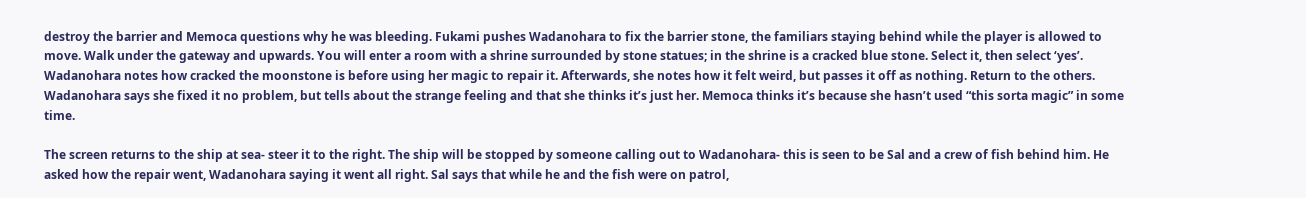destroy the barrier and Memoca questions why he was bleeding. Fukami pushes Wadanohara to fix the barrier stone, the familiars staying behind while the player is allowed to move. Walk under the gateway and upwards. You will enter a room with a shrine surrounded by stone statues; in the shrine is a cracked blue stone. Select it, then select ‘yes’. Wadanohara notes how cracked the moonstone is before using her magic to repair it. Afterwards, she notes how it felt weird, but passes it off as nothing. Return to the others. Wadanohara says she fixed it no problem, but tells about the strange feeling and that she thinks it’s just her. Memoca thinks it’s because she hasn’t used “this sorta magic” in some time.

The screen returns to the ship at sea- steer it to the right. The ship will be stopped by someone calling out to Wadanohara- this is seen to be Sal and a crew of fish behind him. He asked how the repair went, Wadanohara saying it went all right. Sal says that while he and the fish were on patrol,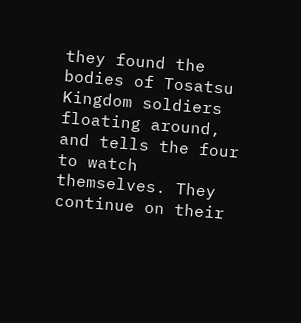they found the bodies of Tosatsu Kingdom soldiers floating around, and tells the four to watch themselves. They continue on their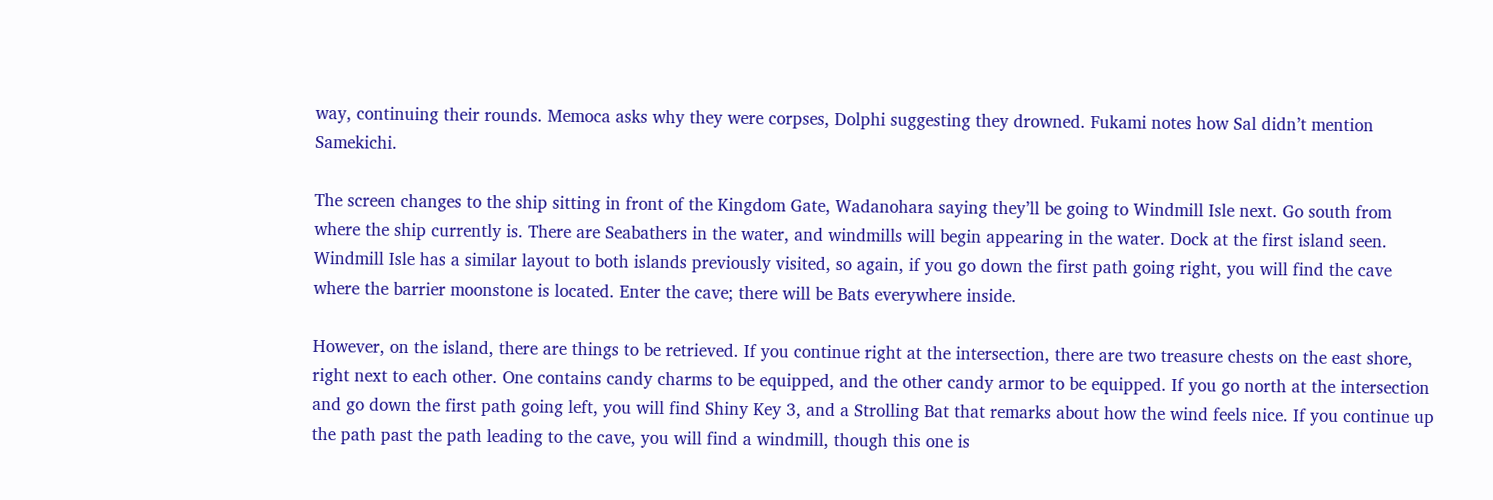way, continuing their rounds. Memoca asks why they were corpses, Dolphi suggesting they drowned. Fukami notes how Sal didn’t mention Samekichi.

The screen changes to the ship sitting in front of the Kingdom Gate, Wadanohara saying they’ll be going to Windmill Isle next. Go south from where the ship currently is. There are Seabathers in the water, and windmills will begin appearing in the water. Dock at the first island seen. Windmill Isle has a similar layout to both islands previously visited, so again, if you go down the first path going right, you will find the cave where the barrier moonstone is located. Enter the cave; there will be Bats everywhere inside.

However, on the island, there are things to be retrieved. If you continue right at the intersection, there are two treasure chests on the east shore, right next to each other. One contains candy charms to be equipped, and the other candy armor to be equipped. If you go north at the intersection and go down the first path going left, you will find Shiny Key 3, and a Strolling Bat that remarks about how the wind feels nice. If you continue up the path past the path leading to the cave, you will find a windmill, though this one is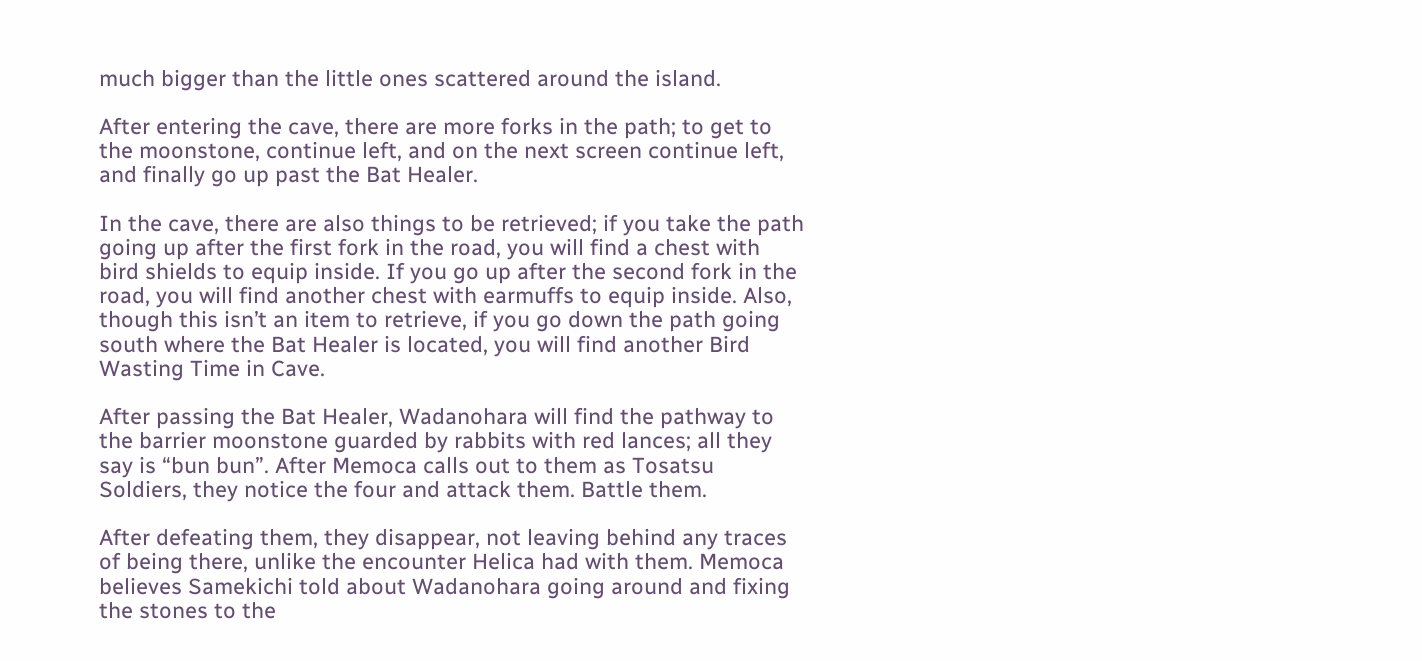much bigger than the little ones scattered around the island.

After entering the cave, there are more forks in the path; to get to the moonstone, continue left, and on the next screen continue left, and finally go up past the Bat Healer.

In the cave, there are also things to be retrieved; if you take the path going up after the first fork in the road, you will find a chest with bird shields to equip inside. If you go up after the second fork in the road, you will find another chest with earmuffs to equip inside. Also, though this isn’t an item to retrieve, if you go down the path going south where the Bat Healer is located, you will find another Bird Wasting Time in Cave.

After passing the Bat Healer, Wadanohara will find the pathway to the barrier moonstone guarded by rabbits with red lances; all they say is “bun bun”. After Memoca calls out to them as Tosatsu Soldiers, they notice the four and attack them. Battle them.

After defeating them, they disappear, not leaving behind any traces of being there, unlike the encounter Helica had with them. Memoca believes Samekichi told about Wadanohara going around and fixing the stones to the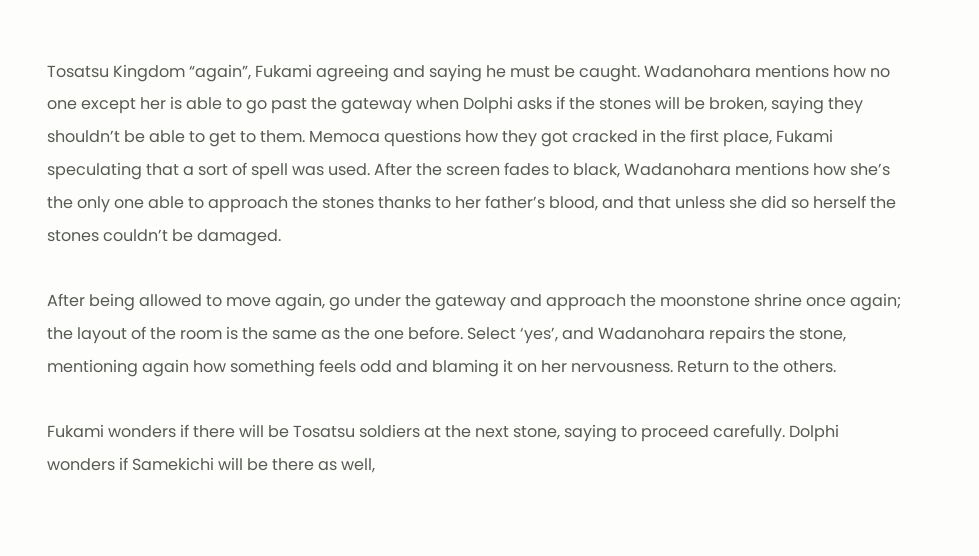Tosatsu Kingdom “again”, Fukami agreeing and saying he must be caught. Wadanohara mentions how no one except her is able to go past the gateway when Dolphi asks if the stones will be broken, saying they shouldn’t be able to get to them. Memoca questions how they got cracked in the first place, Fukami speculating that a sort of spell was used. After the screen fades to black, Wadanohara mentions how she’s the only one able to approach the stones thanks to her father’s blood, and that unless she did so herself the stones couldn’t be damaged.

After being allowed to move again, go under the gateway and approach the moonstone shrine once again; the layout of the room is the same as the one before. Select ‘yes’, and Wadanohara repairs the stone, mentioning again how something feels odd and blaming it on her nervousness. Return to the others.

Fukami wonders if there will be Tosatsu soldiers at the next stone, saying to proceed carefully. Dolphi wonders if Samekichi will be there as well,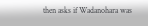then asks if Wadanohara was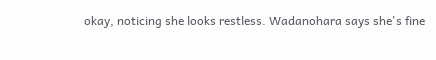okay, noticing she looks restless. Wadanohara says she's fine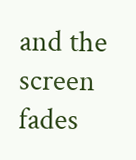and the screen fades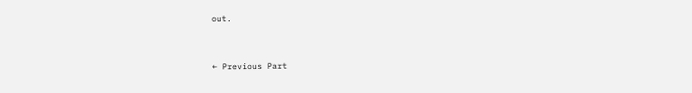out.


← Previous Part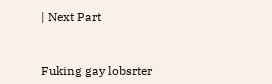| Next Part


Fuking gay lobsrter